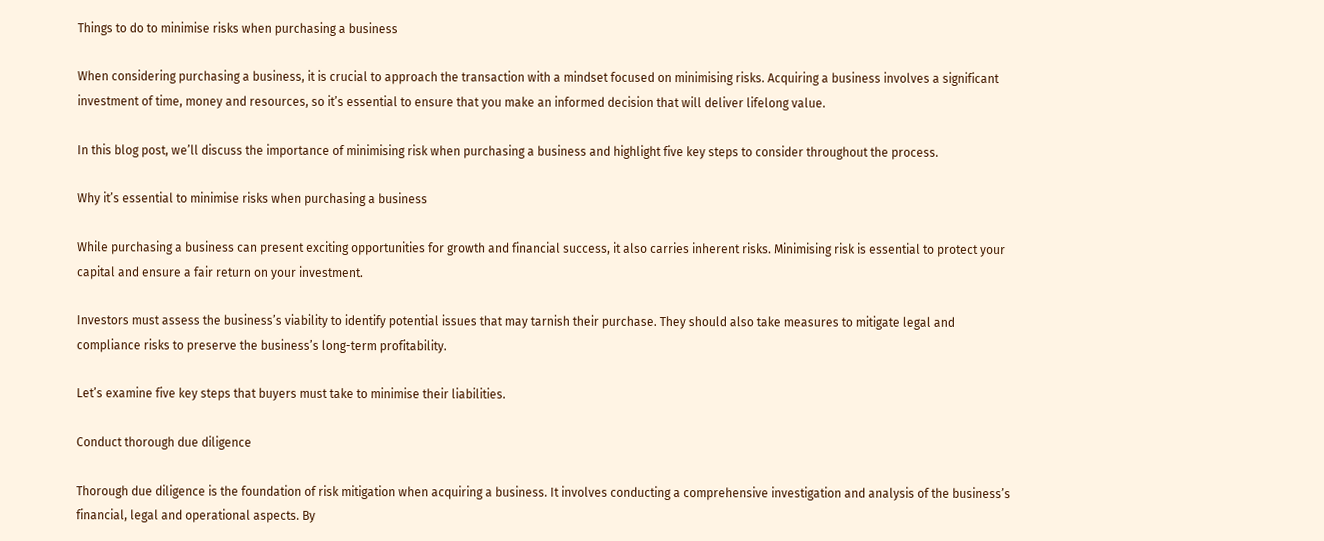Things to do to minimise risks when purchasing a business

When considering purchasing a business, it is crucial to approach the transaction with a mindset focused on minimising risks. Acquiring a business involves a significant investment of time, money and resources, so it’s essential to ensure that you make an informed decision that will deliver lifelong value.

In this blog post, we’ll discuss the importance of minimising risk when purchasing a business and highlight five key steps to consider throughout the process.

Why it’s essential to minimise risks when purchasing a business

While purchasing a business can present exciting opportunities for growth and financial success, it also carries inherent risks. Minimising risk is essential to protect your capital and ensure a fair return on your investment.

Investors must assess the business’s viability to identify potential issues that may tarnish their purchase. They should also take measures to mitigate legal and compliance risks to preserve the business’s long-term profitability.

Let’s examine five key steps that buyers must take to minimise their liabilities.

Conduct thorough due diligence

Thorough due diligence is the foundation of risk mitigation when acquiring a business. It involves conducting a comprehensive investigation and analysis of the business’s financial, legal and operational aspects. By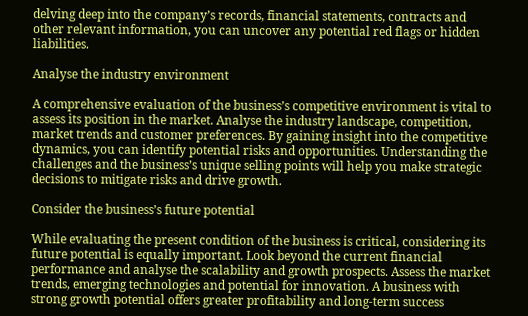delving deep into the company’s records, financial statements, contracts and other relevant information, you can uncover any potential red flags or hidden liabilities.

Analyse the industry environment

A comprehensive evaluation of the business’s competitive environment is vital to assess its position in the market. Analyse the industry landscape, competition, market trends and customer preferences. By gaining insight into the competitive dynamics, you can identify potential risks and opportunities. Understanding the challenges and the business’s unique selling points will help you make strategic decisions to mitigate risks and drive growth.

Consider the business’s future potential

While evaluating the present condition of the business is critical, considering its future potential is equally important. Look beyond the current financial performance and analyse the scalability and growth prospects. Assess the market trends, emerging technologies and potential for innovation. A business with strong growth potential offers greater profitability and long-term success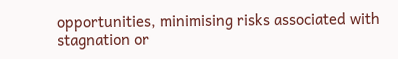opportunities, minimising risks associated with stagnation or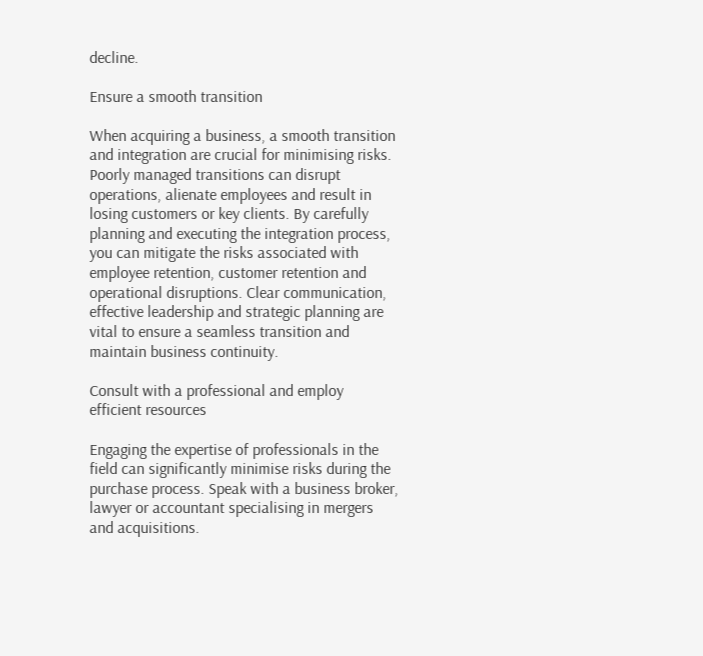decline.

Ensure a smooth transition

When acquiring a business, a smooth transition and integration are crucial for minimising risks. Poorly managed transitions can disrupt operations, alienate employees and result in losing customers or key clients. By carefully planning and executing the integration process, you can mitigate the risks associated with employee retention, customer retention and operational disruptions. Clear communication, effective leadership and strategic planning are vital to ensure a seamless transition and maintain business continuity.

Consult with a professional and employ efficient resources

Engaging the expertise of professionals in the field can significantly minimise risks during the purchase process. Speak with a business broker, lawyer or accountant specialising in mergers and acquisitions.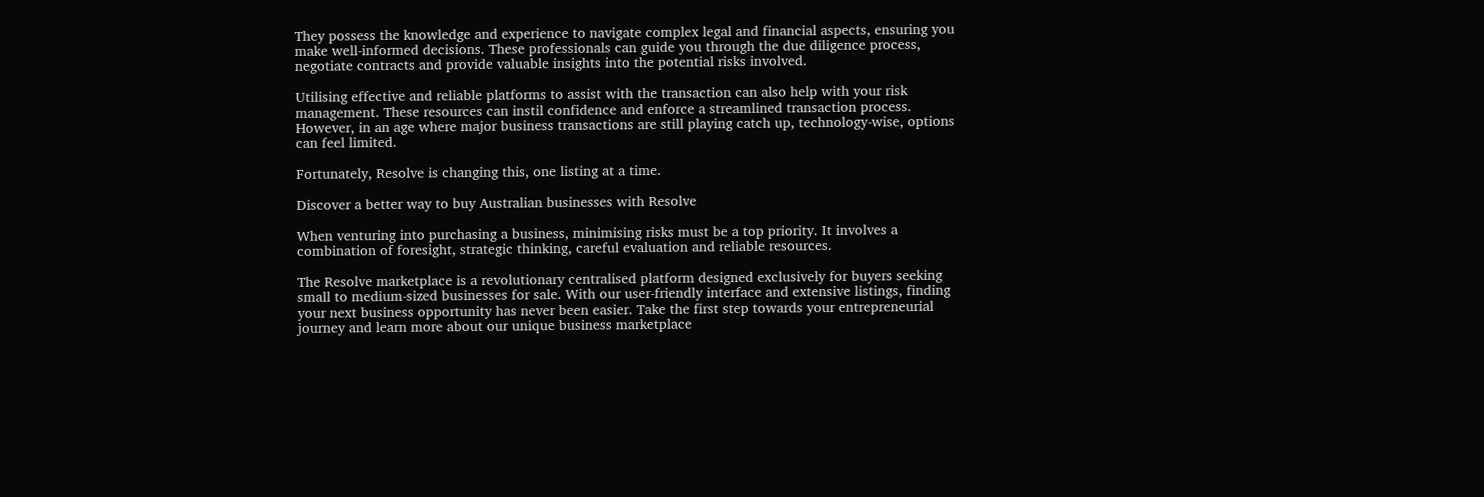They possess the knowledge and experience to navigate complex legal and financial aspects, ensuring you make well-informed decisions. These professionals can guide you through the due diligence process, negotiate contracts and provide valuable insights into the potential risks involved.

Utilising effective and reliable platforms to assist with the transaction can also help with your risk management. These resources can instil confidence and enforce a streamlined transaction process. However, in an age where major business transactions are still playing catch up, technology-wise, options can feel limited.

Fortunately, Resolve is changing this, one listing at a time.

Discover a better way to buy Australian businesses with Resolve

When venturing into purchasing a business, minimising risks must be a top priority. It involves a combination of foresight, strategic thinking, careful evaluation and reliable resources.

The Resolve marketplace is a revolutionary centralised platform designed exclusively for buyers seeking small to medium-sized businesses for sale. With our user-friendly interface and extensive listings, finding your next business opportunity has never been easier. Take the first step towards your entrepreneurial journey and learn more about our unique business marketplace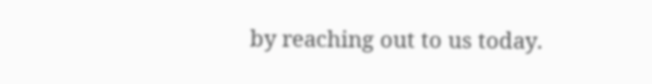by reaching out to us today.